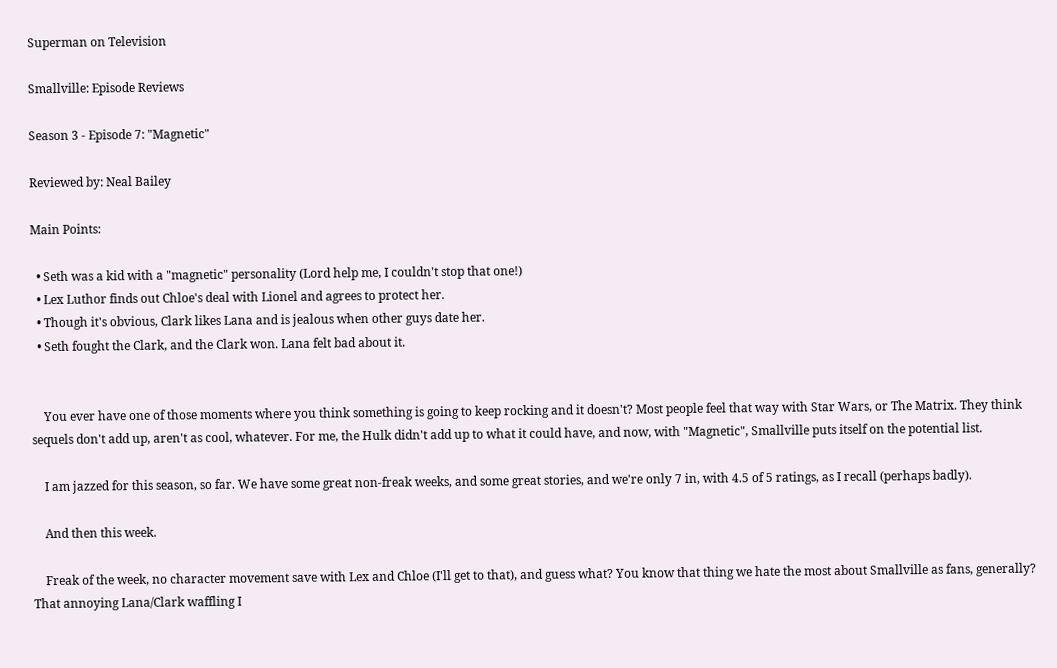Superman on Television

Smallville: Episode Reviews

Season 3 - Episode 7: "Magnetic"

Reviewed by: Neal Bailey

Main Points:

  • Seth was a kid with a "magnetic" personality (Lord help me, I couldn't stop that one!)
  • Lex Luthor finds out Chloe's deal with Lionel and agrees to protect her.
  • Though it's obvious, Clark likes Lana and is jealous when other guys date her.
  • Seth fought the Clark, and the Clark won. Lana felt bad about it.


    You ever have one of those moments where you think something is going to keep rocking and it doesn't? Most people feel that way with Star Wars, or The Matrix. They think sequels don't add up, aren't as cool, whatever. For me, the Hulk didn't add up to what it could have, and now, with "Magnetic", Smallville puts itself on the potential list.

    I am jazzed for this season, so far. We have some great non-freak weeks, and some great stories, and we're only 7 in, with 4.5 of 5 ratings, as I recall (perhaps badly).

    And then this week.

    Freak of the week, no character movement save with Lex and Chloe (I'll get to that), and guess what? You know that thing we hate the most about Smallville as fans, generally? That annoying Lana/Clark waffling I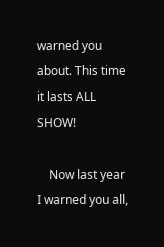warned you about. This time it lasts ALL SHOW!

    Now last year I warned you all,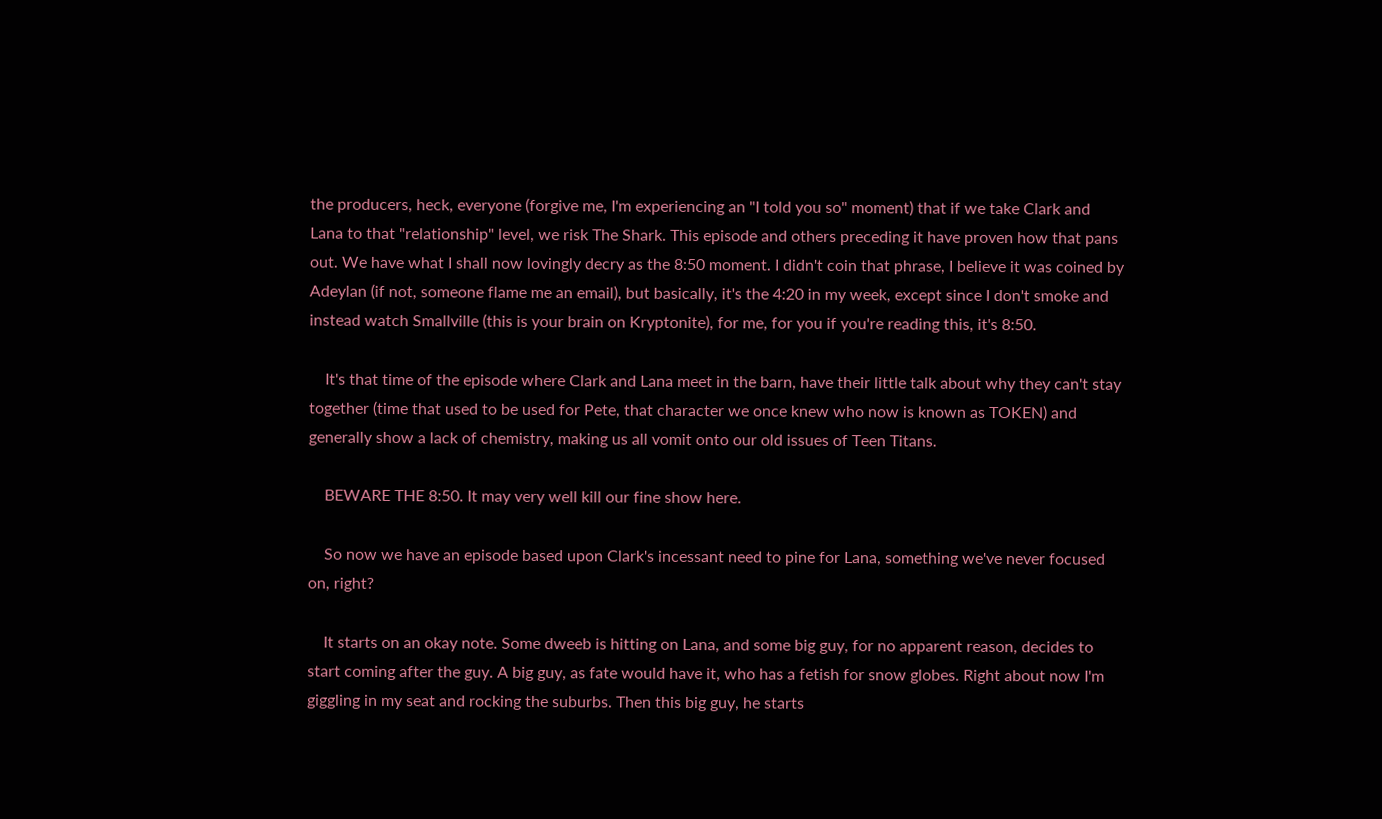the producers, heck, everyone (forgive me, I'm experiencing an "I told you so" moment) that if we take Clark and Lana to that "relationship" level, we risk The Shark. This episode and others preceding it have proven how that pans out. We have what I shall now lovingly decry as the 8:50 moment. I didn't coin that phrase, I believe it was coined by Adeylan (if not, someone flame me an email), but basically, it's the 4:20 in my week, except since I don't smoke and instead watch Smallville (this is your brain on Kryptonite), for me, for you if you're reading this, it's 8:50.

    It's that time of the episode where Clark and Lana meet in the barn, have their little talk about why they can't stay together (time that used to be used for Pete, that character we once knew who now is known as TOKEN) and generally show a lack of chemistry, making us all vomit onto our old issues of Teen Titans.

    BEWARE THE 8:50. It may very well kill our fine show here.

    So now we have an episode based upon Clark's incessant need to pine for Lana, something we've never focused on, right?

    It starts on an okay note. Some dweeb is hitting on Lana, and some big guy, for no apparent reason, decides to start coming after the guy. A big guy, as fate would have it, who has a fetish for snow globes. Right about now I'm giggling in my seat and rocking the suburbs. Then this big guy, he starts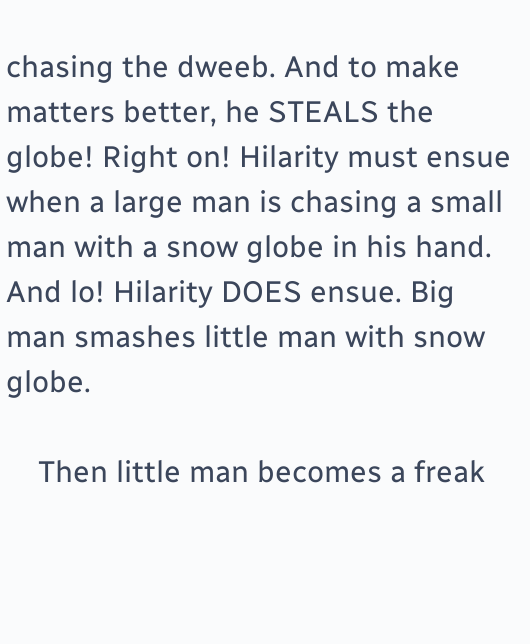chasing the dweeb. And to make matters better, he STEALS the globe! Right on! Hilarity must ensue when a large man is chasing a small man with a snow globe in his hand. And lo! Hilarity DOES ensue. Big man smashes little man with snow globe.

    Then little man becomes a freak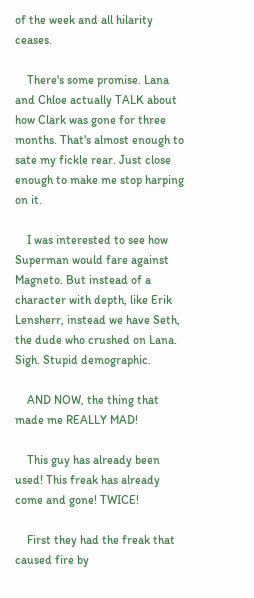of the week and all hilarity ceases.

    There's some promise. Lana and Chloe actually TALK about how Clark was gone for three months. That's almost enough to sate my fickle rear. Just close enough to make me stop harping on it.

    I was interested to see how Superman would fare against Magneto. But instead of a character with depth, like Erik Lensherr, instead we have Seth, the dude who crushed on Lana. Sigh. Stupid demographic.

    AND NOW, the thing that made me REALLY MAD!

    This guy has already been used! This freak has already come and gone! TWICE!

    First they had the freak that caused fire by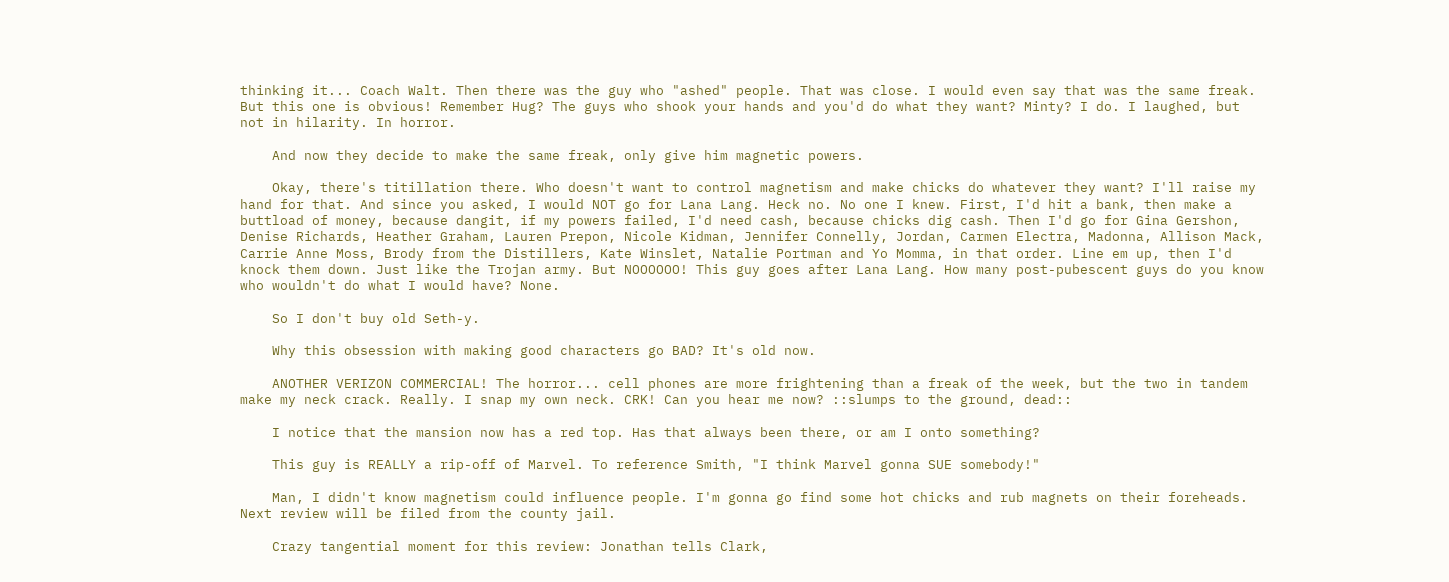thinking it... Coach Walt. Then there was the guy who "ashed" people. That was close. I would even say that was the same freak. But this one is obvious! Remember Hug? The guys who shook your hands and you'd do what they want? Minty? I do. I laughed, but not in hilarity. In horror.

    And now they decide to make the same freak, only give him magnetic powers.

    Okay, there's titillation there. Who doesn't want to control magnetism and make chicks do whatever they want? I'll raise my hand for that. And since you asked, I would NOT go for Lana Lang. Heck no. No one I knew. First, I'd hit a bank, then make a buttload of money, because dangit, if my powers failed, I'd need cash, because chicks dig cash. Then I'd go for Gina Gershon, Denise Richards, Heather Graham, Lauren Prepon, Nicole Kidman, Jennifer Connelly, Jordan, Carmen Electra, Madonna, Allison Mack, Carrie Anne Moss, Brody from the Distillers, Kate Winslet, Natalie Portman and Yo Momma, in that order. Line em up, then I'd knock them down. Just like the Trojan army. But NOOOOOO! This guy goes after Lana Lang. How many post-pubescent guys do you know who wouldn't do what I would have? None.

    So I don't buy old Seth-y.

    Why this obsession with making good characters go BAD? It's old now.

    ANOTHER VERIZON COMMERCIAL! The horror... cell phones are more frightening than a freak of the week, but the two in tandem make my neck crack. Really. I snap my own neck. CRK! Can you hear me now? ::slumps to the ground, dead::

    I notice that the mansion now has a red top. Has that always been there, or am I onto something?

    This guy is REALLY a rip-off of Marvel. To reference Smith, "I think Marvel gonna SUE somebody!"

    Man, I didn't know magnetism could influence people. I'm gonna go find some hot chicks and rub magnets on their foreheads. Next review will be filed from the county jail.

    Crazy tangential moment for this review: Jonathan tells Clark,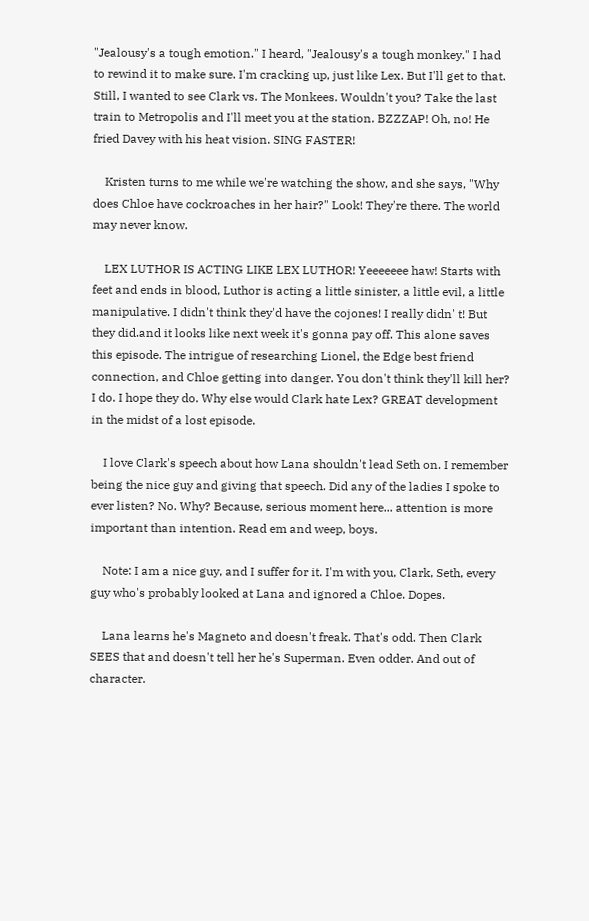"Jealousy's a tough emotion." I heard, "Jealousy's a tough monkey." I had to rewind it to make sure. I'm cracking up, just like Lex. But I'll get to that. Still, I wanted to see Clark vs. The Monkees. Wouldn't you? Take the last train to Metropolis and I'll meet you at the station. BZZZAP! Oh, no! He fried Davey with his heat vision. SING FASTER!

    Kristen turns to me while we're watching the show, and she says, "Why does Chloe have cockroaches in her hair?" Look! They're there. The world may never know.

    LEX LUTHOR IS ACTING LIKE LEX LUTHOR! Yeeeeeee haw! Starts with feet and ends in blood, Luthor is acting a little sinister, a little evil, a little manipulative. I didn't think they'd have the cojones! I really didn' t! But they did.and it looks like next week it's gonna pay off. This alone saves this episode. The intrigue of researching Lionel, the Edge best friend connection, and Chloe getting into danger. You don't think they'll kill her? I do. I hope they do. Why else would Clark hate Lex? GREAT development in the midst of a lost episode.

    I love Clark's speech about how Lana shouldn't lead Seth on. I remember being the nice guy and giving that speech. Did any of the ladies I spoke to ever listen? No. Why? Because, serious moment here... attention is more important than intention. Read em and weep, boys.

    Note: I am a nice guy, and I suffer for it. I'm with you, Clark, Seth, every guy who's probably looked at Lana and ignored a Chloe. Dopes.

    Lana learns he's Magneto and doesn't freak. That's odd. Then Clark SEES that and doesn't tell her he's Superman. Even odder. And out of character.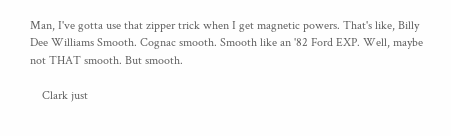Man, I've gotta use that zipper trick when I get magnetic powers. That's like, Billy Dee Williams Smooth. Cognac smooth. Smooth like an '82 Ford EXP. Well, maybe not THAT smooth. But smooth.

    Clark just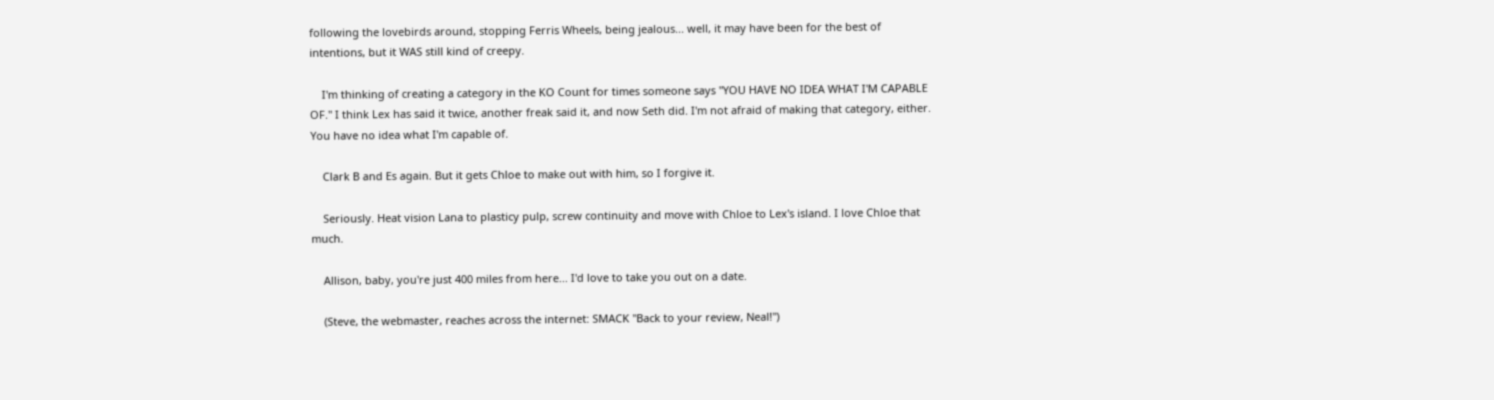following the lovebirds around, stopping Ferris Wheels, being jealous... well, it may have been for the best of intentions, but it WAS still kind of creepy.

    I'm thinking of creating a category in the KO Count for times someone says "YOU HAVE NO IDEA WHAT I'M CAPABLE OF." I think Lex has said it twice, another freak said it, and now Seth did. I'm not afraid of making that category, either. You have no idea what I'm capable of.

    Clark B and Es again. But it gets Chloe to make out with him, so I forgive it.

    Seriously. Heat vision Lana to plasticy pulp, screw continuity and move with Chloe to Lex's island. I love Chloe that much.

    Allison, baby, you're just 400 miles from here... I'd love to take you out on a date.

    (Steve, the webmaster, reaches across the internet: SMACK "Back to your review, Neal!")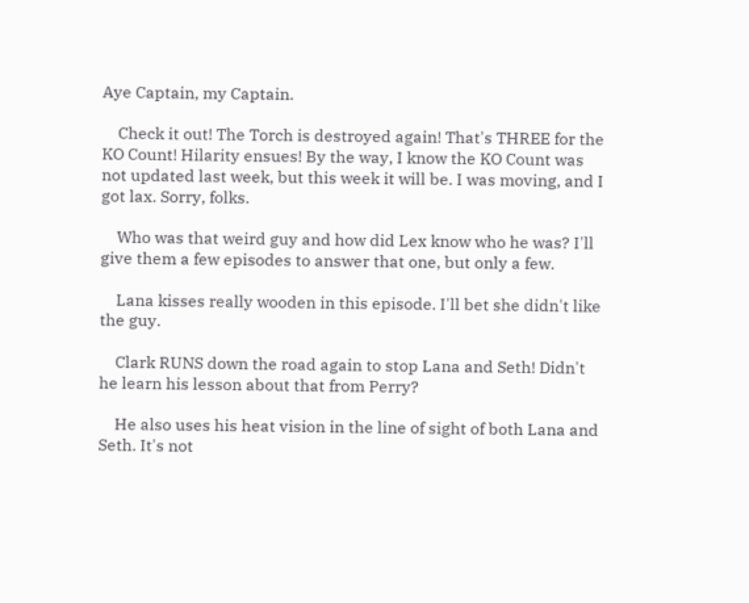Aye Captain, my Captain.

    Check it out! The Torch is destroyed again! That's THREE for the KO Count! Hilarity ensues! By the way, I know the KO Count was not updated last week, but this week it will be. I was moving, and I got lax. Sorry, folks.

    Who was that weird guy and how did Lex know who he was? I'll give them a few episodes to answer that one, but only a few.

    Lana kisses really wooden in this episode. I'll bet she didn't like the guy.

    Clark RUNS down the road again to stop Lana and Seth! Didn't he learn his lesson about that from Perry?

    He also uses his heat vision in the line of sight of both Lana and Seth. It's not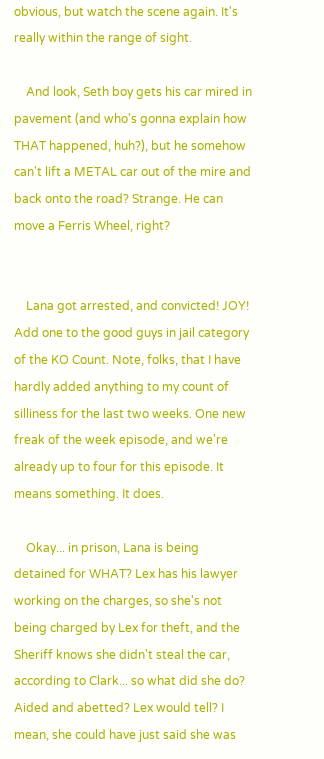obvious, but watch the scene again. It's really within the range of sight.

    And look, Seth boy gets his car mired in pavement (and who's gonna explain how THAT happened, huh?), but he somehow can't lift a METAL car out of the mire and back onto the road? Strange. He can move a Ferris Wheel, right?


    Lana got arrested, and convicted! JOY! Add one to the good guys in jail category of the KO Count. Note, folks, that I have hardly added anything to my count of silliness for the last two weeks. One new freak of the week episode, and we're already up to four for this episode. It means something. It does.

    Okay... in prison, Lana is being detained for WHAT? Lex has his lawyer working on the charges, so she's not being charged by Lex for theft, and the Sheriff knows she didn't steal the car, according to Clark... so what did she do? Aided and abetted? Lex would tell? I mean, she could have just said she was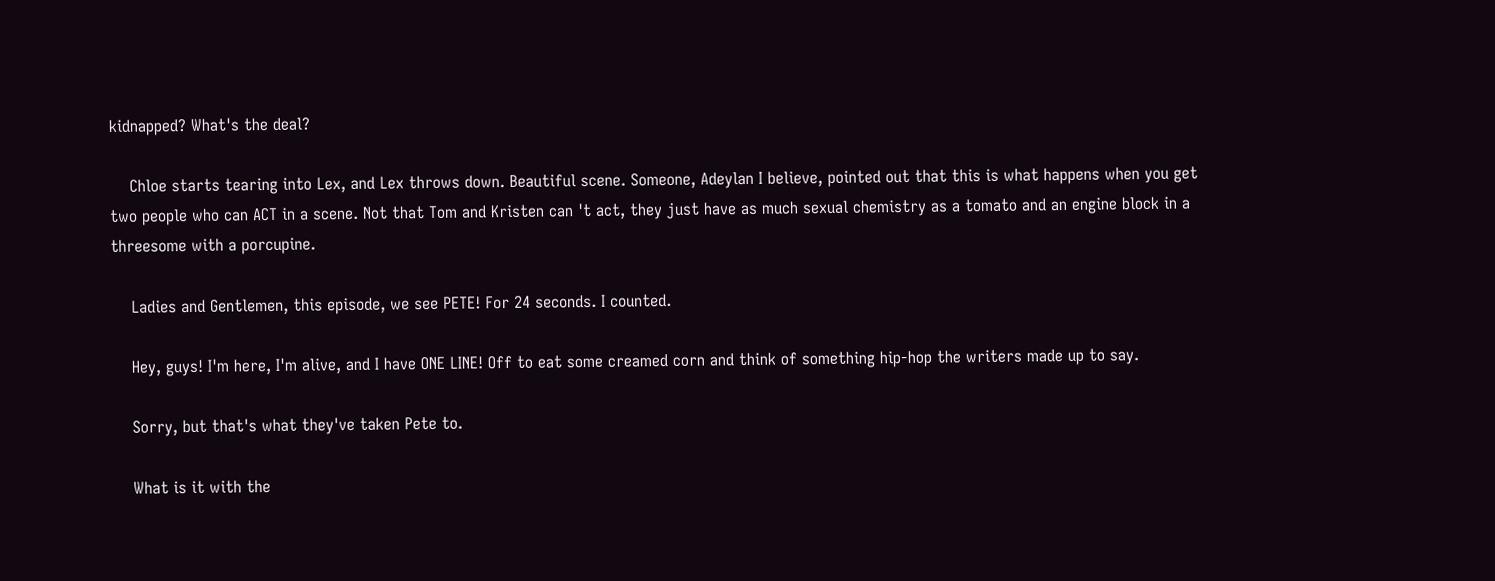kidnapped? What's the deal?

    Chloe starts tearing into Lex, and Lex throws down. Beautiful scene. Someone, Adeylan I believe, pointed out that this is what happens when you get two people who can ACT in a scene. Not that Tom and Kristen can 't act, they just have as much sexual chemistry as a tomato and an engine block in a threesome with a porcupine.

    Ladies and Gentlemen, this episode, we see PETE! For 24 seconds. I counted.

    Hey, guys! I'm here, I'm alive, and I have ONE LINE! Off to eat some creamed corn and think of something hip-hop the writers made up to say.

    Sorry, but that's what they've taken Pete to.

    What is it with the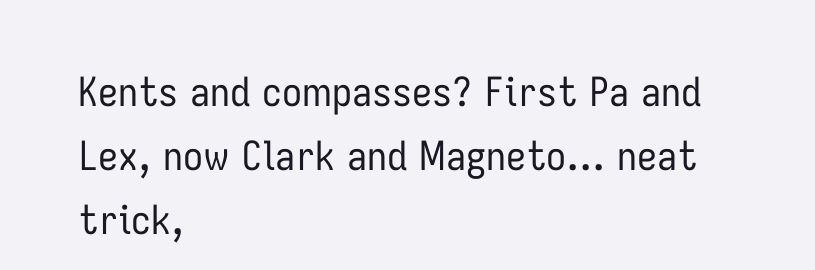Kents and compasses? First Pa and Lex, now Clark and Magneto... neat trick,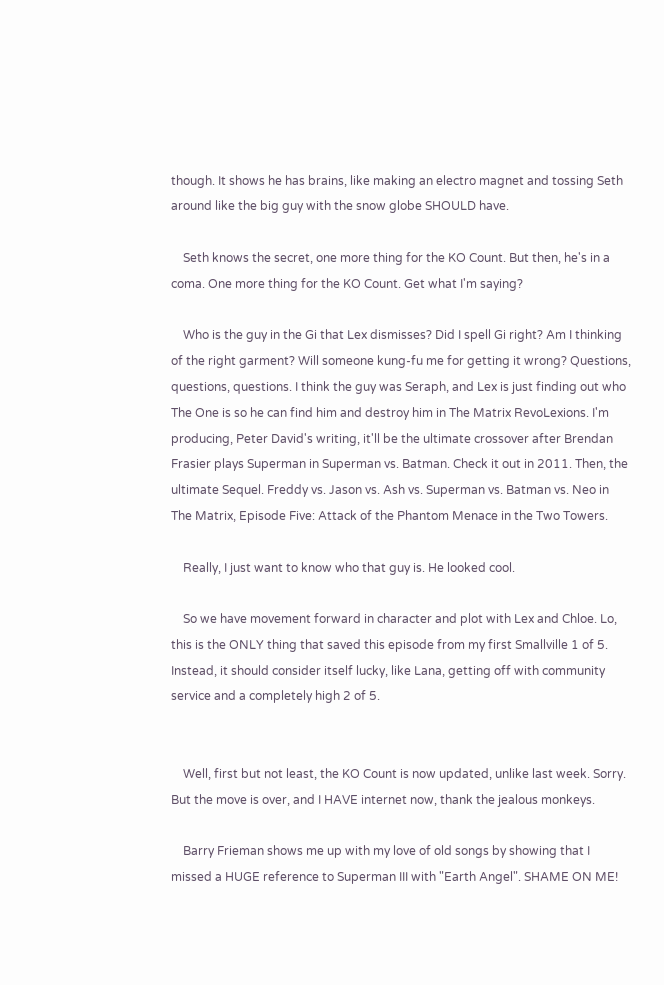though. It shows he has brains, like making an electro magnet and tossing Seth around like the big guy with the snow globe SHOULD have.

    Seth knows the secret, one more thing for the KO Count. But then, he's in a coma. One more thing for the KO Count. Get what I'm saying?

    Who is the guy in the Gi that Lex dismisses? Did I spell Gi right? Am I thinking of the right garment? Will someone kung-fu me for getting it wrong? Questions, questions, questions. I think the guy was Seraph, and Lex is just finding out who The One is so he can find him and destroy him in The Matrix RevoLexions. I'm producing, Peter David's writing, it'll be the ultimate crossover after Brendan Frasier plays Superman in Superman vs. Batman. Check it out in 2011. Then, the ultimate Sequel. Freddy vs. Jason vs. Ash vs. Superman vs. Batman vs. Neo in The Matrix, Episode Five: Attack of the Phantom Menace in the Two Towers.

    Really, I just want to know who that guy is. He looked cool.

    So we have movement forward in character and plot with Lex and Chloe. Lo, this is the ONLY thing that saved this episode from my first Smallville 1 of 5. Instead, it should consider itself lucky, like Lana, getting off with community service and a completely high 2 of 5.


    Well, first but not least, the KO Count is now updated, unlike last week. Sorry. But the move is over, and I HAVE internet now, thank the jealous monkeys.

    Barry Frieman shows me up with my love of old songs by showing that I missed a HUGE reference to Superman III with "Earth Angel". SHAME ON ME!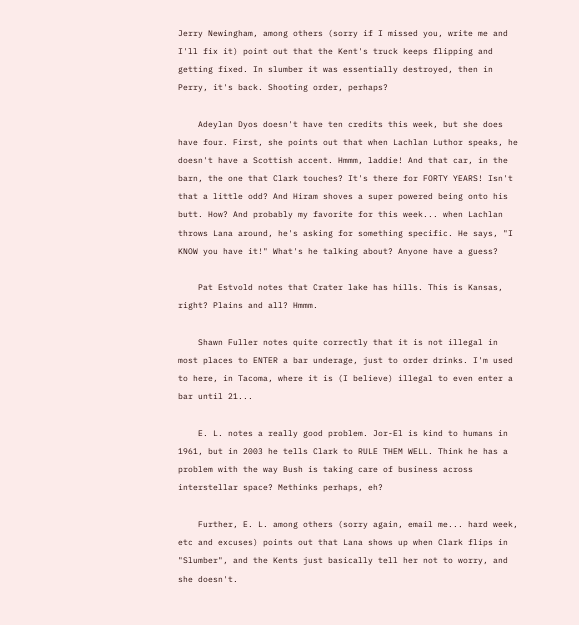Jerry Newingham, among others (sorry if I missed you, write me and I'll fix it) point out that the Kent's truck keeps flipping and getting fixed. In slumber it was essentially destroyed, then in Perry, it's back. Shooting order, perhaps?

    Adeylan Dyos doesn't have ten credits this week, but she does have four. First, she points out that when Lachlan Luthor speaks, he doesn't have a Scottish accent. Hmmm, laddie! And that car, in the barn, the one that Clark touches? It's there for FORTY YEARS! Isn't that a little odd? And Hiram shoves a super powered being onto his butt. How? And probably my favorite for this week... when Lachlan throws Lana around, he's asking for something specific. He says, "I KNOW you have it!" What's he talking about? Anyone have a guess?

    Pat Estvold notes that Crater lake has hills. This is Kansas, right? Plains and all? Hmmm.

    Shawn Fuller notes quite correctly that it is not illegal in most places to ENTER a bar underage, just to order drinks. I'm used to here, in Tacoma, where it is (I believe) illegal to even enter a bar until 21...

    E. L. notes a really good problem. Jor-El is kind to humans in 1961, but in 2003 he tells Clark to RULE THEM WELL. Think he has a problem with the way Bush is taking care of business across interstellar space? Methinks perhaps, eh?

    Further, E. L. among others (sorry again, email me... hard week, etc and excuses) points out that Lana shows up when Clark flips in "Slumber", and the Kents just basically tell her not to worry, and she doesn't.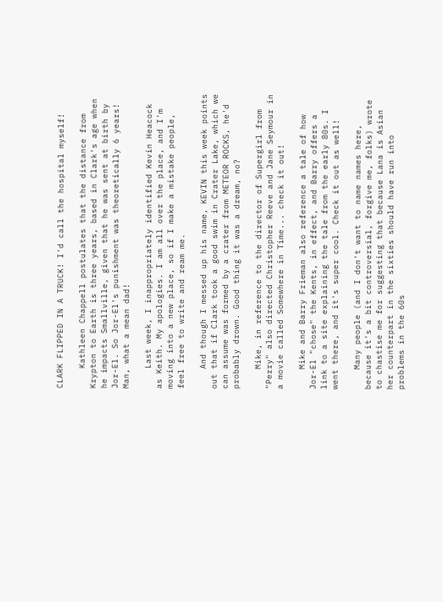CLARK FLIPPED IN A TRUCK! I'd call the hospital myself!

    Kathleen Chappell postulates that the distance from Krypton to Earth is three years, based in Clark's age when he impacts Smallville, given that he was sent at birth by Jor-El. So Jor-El's punishment was theoretically 6 years! Man, what a mean dad!

    Last week, I inappropriately identified Kevin Heacock as Keith. My apologies. I am all over the place, and I'm moving into a new place, so if I make a mistake people, feel free to write and ream me.

    And though I messed up his name, KEVIN this week points out that if Clark took a good swim in Crater Lake, which we can assume was formed by a crater from METEOR ROCKS, he'd probably drown. Good thing it was a dream, no?

    Mike, in reference to the director of Supergirl from "Perry" also directed Christopher Reeve and Jane Seymour in a movie called Somewhere in Time... check it out!

    Mike and Barry Frieman also reference a tale of how Jor-El "chose" the Kents, in effect, and Barry offers a link to a site explaining the tale from the early 80s. I went there, and it's super cool. Check it out as well!

    Many people (and I don't want to name names here, because it's a bit controversial, forgive me, folks) wrote to chastise me for suggesting that because Lana is Asian her counterpart in the sixties should have run into problems in the 60s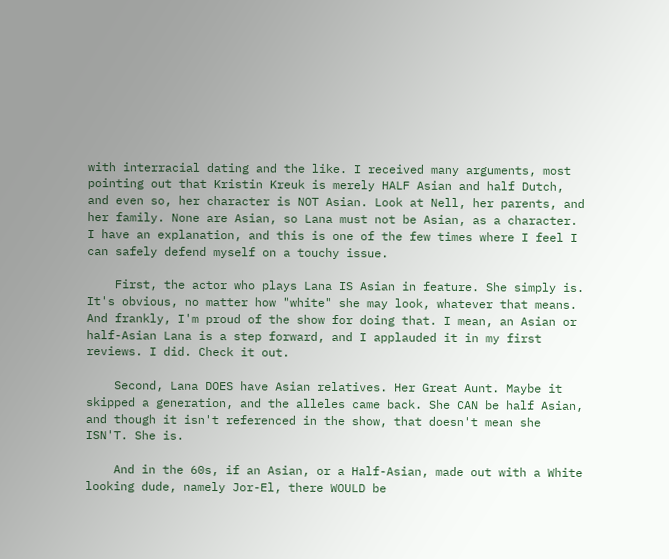with interracial dating and the like. I received many arguments, most pointing out that Kristin Kreuk is merely HALF Asian and half Dutch, and even so, her character is NOT Asian. Look at Nell, her parents, and her family. None are Asian, so Lana must not be Asian, as a character. I have an explanation, and this is one of the few times where I feel I can safely defend myself on a touchy issue.

    First, the actor who plays Lana IS Asian in feature. She simply is. It's obvious, no matter how "white" she may look, whatever that means. And frankly, I'm proud of the show for doing that. I mean, an Asian or half-Asian Lana is a step forward, and I applauded it in my first reviews. I did. Check it out.

    Second, Lana DOES have Asian relatives. Her Great Aunt. Maybe it skipped a generation, and the alleles came back. She CAN be half Asian, and though it isn't referenced in the show, that doesn't mean she ISN'T. She is.

    And in the 60s, if an Asian, or a Half-Asian, made out with a White looking dude, namely Jor-El, there WOULD be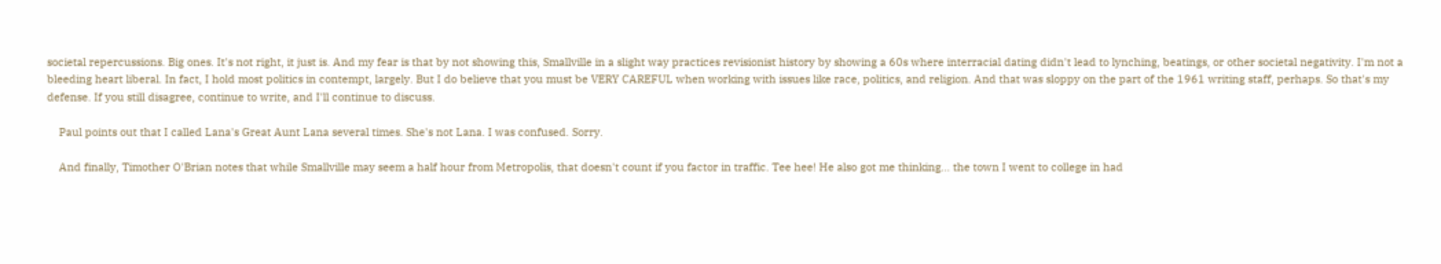societal repercussions. Big ones. It's not right, it just is. And my fear is that by not showing this, Smallville in a slight way practices revisionist history by showing a 60s where interracial dating didn't lead to lynching, beatings, or other societal negativity. I'm not a bleeding heart liberal. In fact, I hold most politics in contempt, largely. But I do believe that you must be VERY CAREFUL when working with issues like race, politics, and religion. And that was sloppy on the part of the 1961 writing staff, perhaps. So that's my defense. If you still disagree, continue to write, and I'll continue to discuss.

    Paul points out that I called Lana's Great Aunt Lana several times. She's not Lana. I was confused. Sorry.

    And finally, Timother O'Brian notes that while Smallville may seem a half hour from Metropolis, that doesn't count if you factor in traffic. Tee hee! He also got me thinking... the town I went to college in had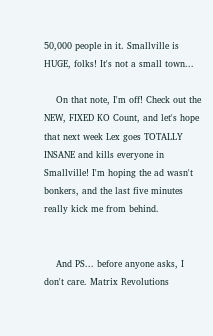50,000 people in it. Smallville is HUGE, folks! It's not a small town...

    On that note, I'm off! Check out the NEW, FIXED KO Count, and let's hope that next week Lex goes TOTALLY INSANE and kills everyone in Smallville! I'm hoping the ad wasn't bonkers, and the last five minutes really kick me from behind.


    And PS... before anyone asks, I don't care. Matrix Revolutions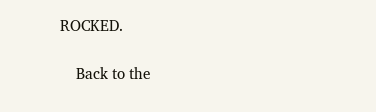ROCKED.

    Back to the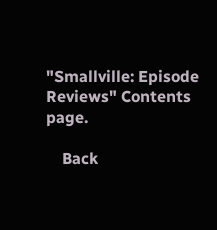"Smallville: Episode Reviews" Contents page.

    Back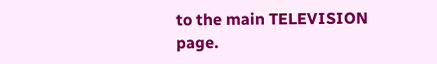to the main TELEVISION page.